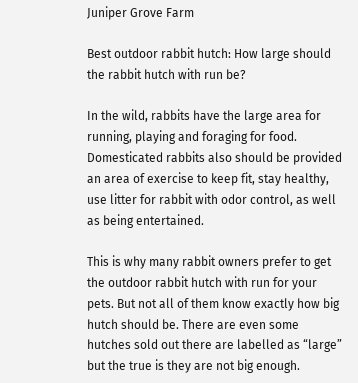Juniper Grove Farm

Best outdoor rabbit hutch: How large should the rabbit hutch with run be?

In the wild, rabbits have the large area for running, playing and foraging for food. Domesticated rabbits also should be provided an area of exercise to keep fit, stay healthy, use litter for rabbit with odor control, as well as being entertained.

This is why many rabbit owners prefer to get the outdoor rabbit hutch with run for your pets. But not all of them know exactly how big hutch should be. There are even some hutches sold out there are labelled as “large” but the true is they are not big enough.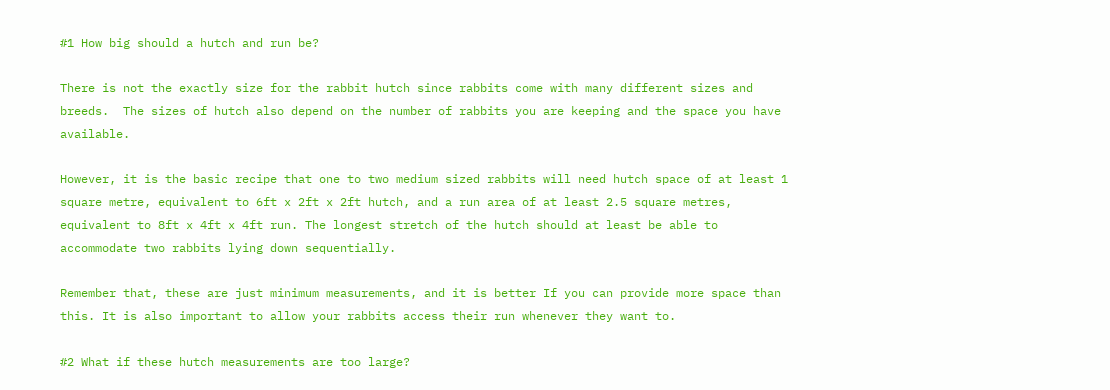#1 How big should a hutch and run be?

There is not the exactly size for the rabbit hutch since rabbits come with many different sizes and breeds.  The sizes of hutch also depend on the number of rabbits you are keeping and the space you have available.

However, it is the basic recipe that one to two medium sized rabbits will need hutch space of at least 1 square metre, equivalent to 6ft x 2ft x 2ft hutch, and a run area of at least 2.5 square metres, equivalent to 8ft x 4ft x 4ft run. The longest stretch of the hutch should at least be able to accommodate two rabbits lying down sequentially.

Remember that, these are just minimum measurements, and it is better If you can provide more space than this. It is also important to allow your rabbits access their run whenever they want to.

#2 What if these hutch measurements are too large?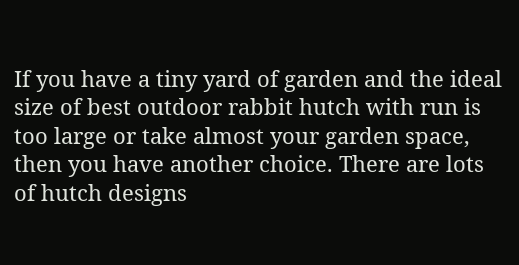If you have a tiny yard of garden and the ideal size of best outdoor rabbit hutch with run is too large or take almost your garden space, then you have another choice. There are lots of hutch designs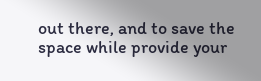out there, and to save the space while provide your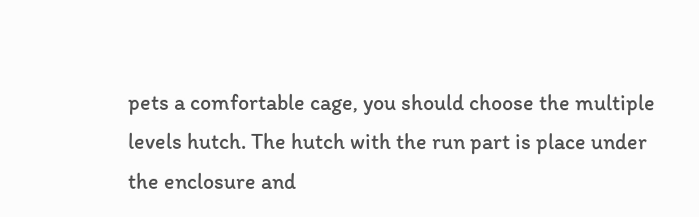pets a comfortable cage, you should choose the multiple levels hutch. The hutch with the run part is place under the enclosure and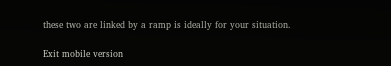these two are linked by a ramp is ideally for your situation.

Exit mobile version